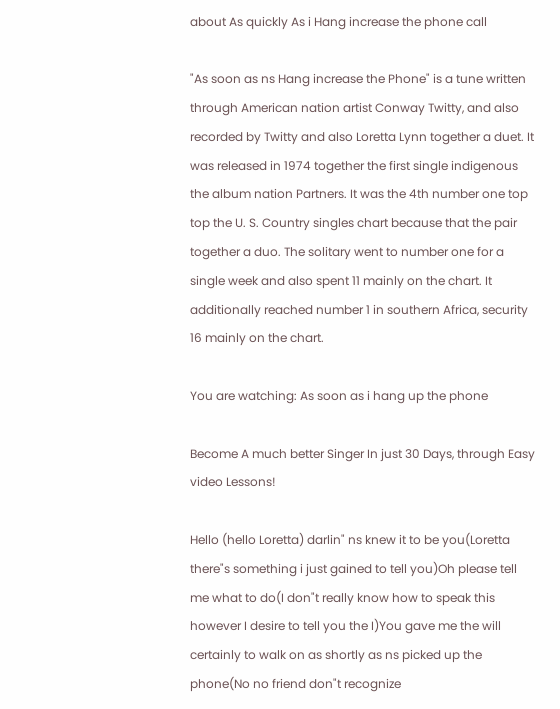about As quickly As i Hang increase the phone call

"As soon as ns Hang increase the Phone" is a tune written through American nation artist Conway Twitty, and also recorded by Twitty and also Loretta Lynn together a duet. It was released in 1974 together the first single indigenous the album nation Partners. It was the 4th number one top top the U. S. Country singles chart because that the pair together a duo. The solitary went to number one for a single week and also spent 11 mainly on the chart. It additionally reached number 1 in southern Africa, security 16 mainly on the chart.

You are watching: As soon as i hang up the phone

Become A much better Singer In just 30 Days, through Easy video Lessons!

Hello (hello Loretta) darlin" ns knew it to be you(Loretta there"s something i just gained to tell you)Oh please tell me what to do(I don"t really know how to speak this however I desire to tell you the I)You gave me the will certainly to walk on as shortly as ns picked up the phone(No no friend don"t recognize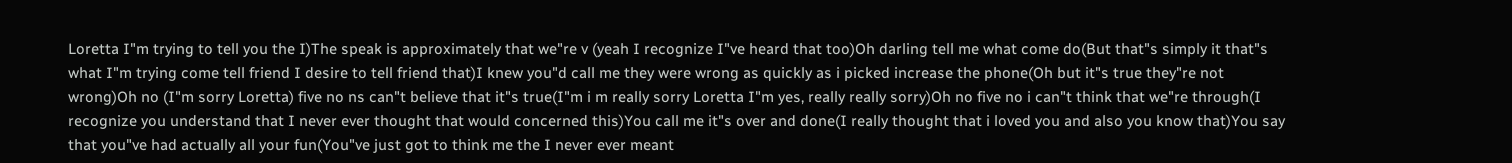Loretta I"m trying to tell you the I)The speak is approximately that we"re v (yeah I recognize I"ve heard that too)Oh darling tell me what come do(But that"s simply it that"s what I"m trying come tell friend I desire to tell friend that)I knew you"d call me they were wrong as quickly as i picked increase the phone(Oh but it"s true they"re not wrong)Oh no (I"m sorry Loretta) five no ns can"t believe that it"s true(I"m i m really sorry Loretta I"m yes, really really sorry)Oh no five no i can"t think that we"re through(I recognize you understand that I never ever thought that would concerned this)You call me it"s over and done(I really thought that i loved you and also you know that)You say that you"ve had actually all your fun(You"ve just got to think me the I never ever meant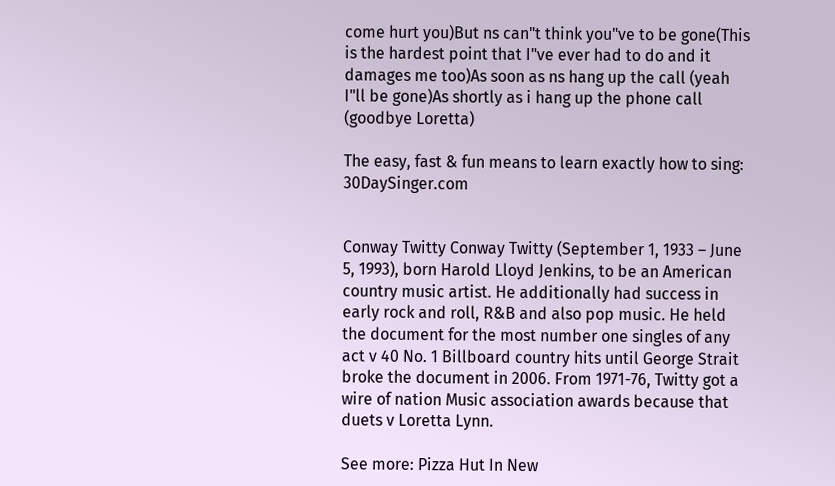come hurt you)But ns can"t think you"ve to be gone(This is the hardest point that I"ve ever had to do and it damages me too)As soon as ns hang up the call (yeah I"ll be gone)As shortly as i hang up the phone call (goodbye Loretta)

The easy, fast & fun means to learn exactly how to sing: 30DaySinger.com


Conway Twitty Conway Twitty (September 1, 1933 – June 5, 1993), born Harold Lloyd Jenkins, to be an American country music artist. He additionally had success in early rock and roll, R&B and also pop music. He held the document for the most number one singles of any act v 40 No. 1 Billboard country hits until George Strait broke the document in 2006. From 1971-76, Twitty got a wire of nation Music association awards because that duets v Loretta Lynn.

See more: Pizza Hut In New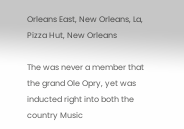Orleans East, New Orleans, La, Pizza Hut, New Orleans

The was never a member that the grand Ole Opry, yet was inducted right into both the country Music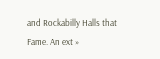and Rockabilly Halls that Fame. An ext »